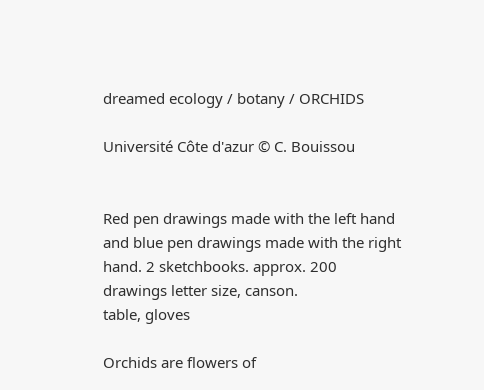dreamed ecology / botany / ORCHIDS

Université Côte d'azur © C. Bouissou


Red pen drawings made with the left hand and blue pen drawings made with the right hand. 2 sketchbooks. approx. 200 drawings letter size, canson.
table, gloves

Orchids are flowers of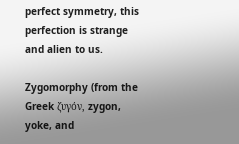perfect symmetry, this perfection is strange and alien to us.

Zygomorphy (from the Greek ζυγόν, zygon, yoke, and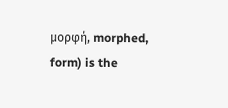μορφή, morphed, form) is the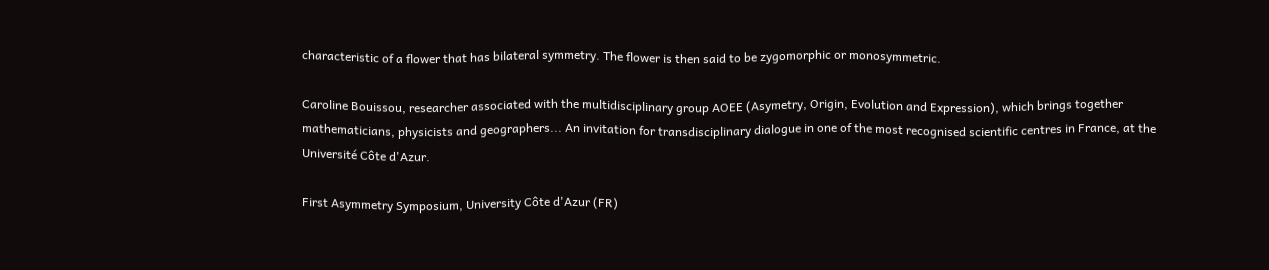characteristic of a flower that has bilateral symmetry. The flower is then said to be zygomorphic or monosymmetric.

Caroline Bouissou, researcher associated with the multidisciplinary group AOEE (Asymetry, Origin, Evolution and Expression), which brings together mathematicians, physicists and geographers... An invitation for transdisciplinary dialogue in one of the most recognised scientific centres in France, at the Université Côte d'Azur.

First Asymmetry Symposium, University Côte d'Azur (FR)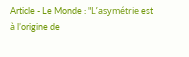Article - Le Monde : "L’asymétrie est à l’origine de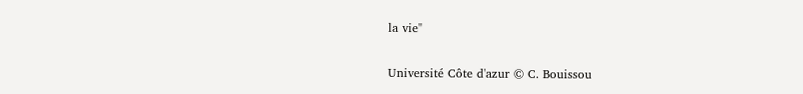la vie"

Université Côte d'azur © C. Bouissou